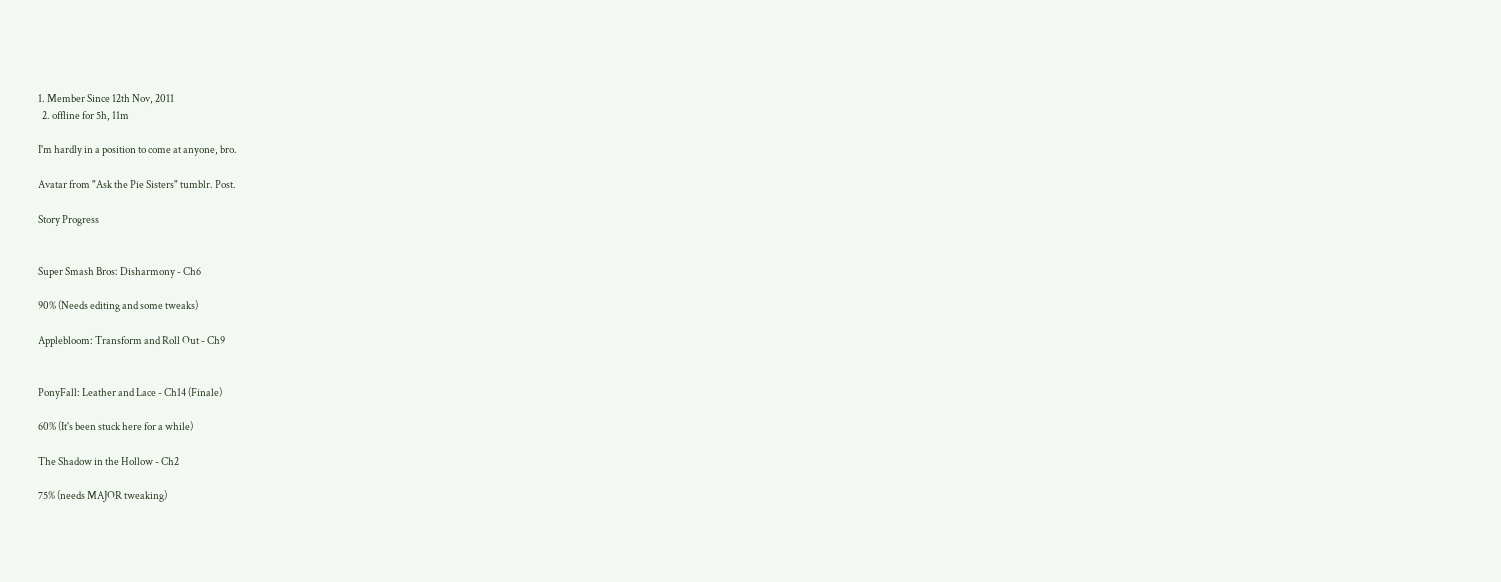1. Member Since 12th Nov, 2011
  2. offline for 5h, 11m

I'm hardly in a position to come at anyone, bro.

Avatar from "Ask the Pie Sisters" tumblr. Post.

Story Progress


Super Smash Bros: Disharmony - Ch6

90% (Needs editing and some tweaks)

Applebloom: Transform and Roll Out - Ch9


PonyFall: Leather and Lace - Ch14 (Finale)

60% (It's been stuck here for a while)

The Shadow in the Hollow - Ch2

75% (needs MAJOR tweaking)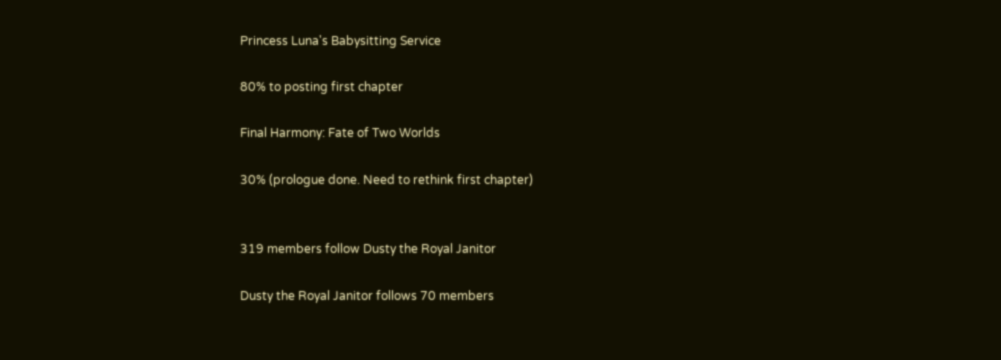Princess Luna's Babysitting Service

80% to posting first chapter

Final Harmony: Fate of Two Worlds

30% (prologue done. Need to rethink first chapter)


319 members follow Dusty the Royal Janitor

Dusty the Royal Janitor follows 70 members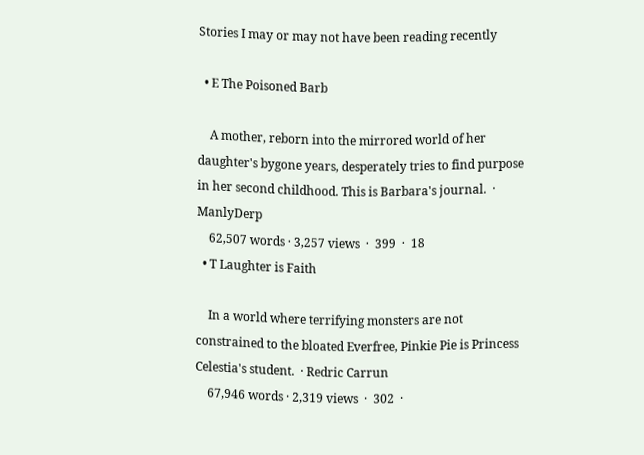Stories I may or may not have been reading recently

  • E The Poisoned Barb

    A mother, reborn into the mirrored world of her daughter's bygone years, desperately tries to find purpose in her second childhood. This is Barbara's journal.  · ManlyDerp
    62,507 words · 3,257 views  ·  399  ·  18
  • T Laughter is Faith

    In a world where terrifying monsters are not constrained to the bloated Everfree, Pinkie Pie is Princess Celestia's student.  · Redric Carrun
    67,946 words · 2,319 views  ·  302  ·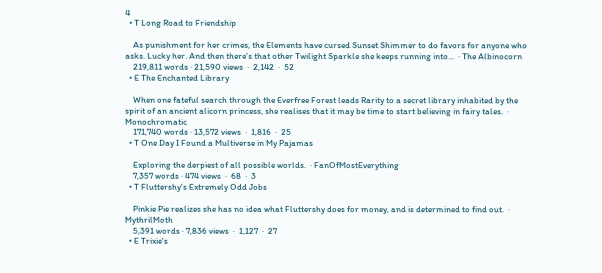4
  • T Long Road to Friendship

    As punishment for her crimes, the Elements have cursed Sunset Shimmer to do favors for anyone who asks. Lucky her. And then there's that other Twilight Sparkle she keeps running into...  · The Albinocorn
    219,811 words · 21,590 views  ·  2,142  ·  52
  • E The Enchanted Library

    When one fateful search through the Everfree Forest leads Rarity to a secret library inhabited by the spirit of an ancient alicorn princess, she realises that it may be time to start believing in fairy tales.  · Monochromatic
    171,740 words · 13,572 views  ·  1,816  ·  25
  • T One Day I Found a Multiverse in My Pajamas

    Exploring the derpiest of all possible worlds.  · FanOfMostEverything
    7,357 words · 474 views  ·  68  ·  3
  • T Fluttershy's Extremely Odd Jobs

    Pinkie Pie realizes she has no idea what Fluttershy does for money, and is determined to find out.  · MythrilMoth
    5,391 words · 7,836 views  ·  1,127  ·  27
  • E Trixie's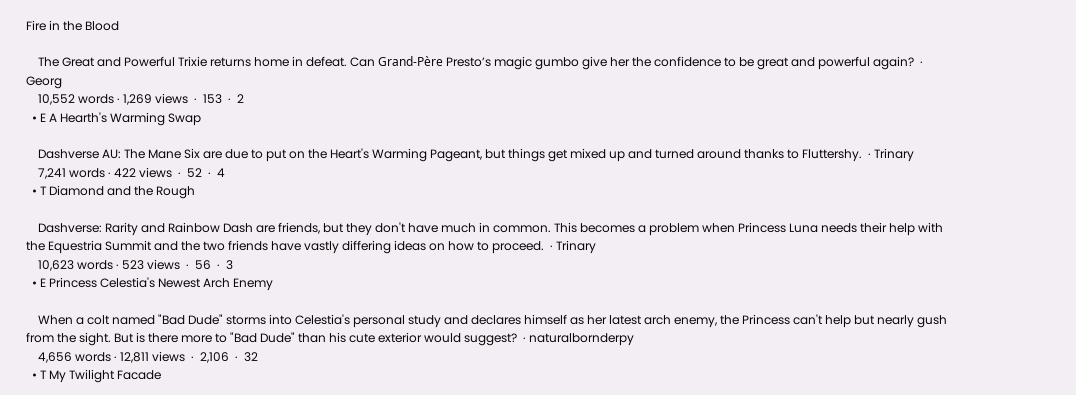Fire in the Blood

    The Great and Powerful Trixie returns home in defeat. Can Grand-Père Presto’s magic gumbo give her the confidence to be great and powerful again?  · Georg
    10,552 words · 1,269 views  ·  153  ·  2
  • E A Hearth's Warming Swap

    Dashverse AU: The Mane Six are due to put on the Heart's Warming Pageant, but things get mixed up and turned around thanks to Fluttershy.  · Trinary
    7,241 words · 422 views  ·  52  ·  4
  • T Diamond and the Rough

    Dashverse: Rarity and Rainbow Dash are friends, but they don't have much in common. This becomes a problem when Princess Luna needs their help with the Equestria Summit and the two friends have vastly differing ideas on how to proceed.  · Trinary
    10,623 words · 523 views  ·  56  ·  3
  • E Princess Celestia's Newest Arch Enemy

    When a colt named "Bad Dude" storms into Celestia's personal study and declares himself as her latest arch enemy, the Princess can't help but nearly gush from the sight. But is there more to "Bad Dude" than his cute exterior would suggest?  · naturalbornderpy
    4,656 words · 12,811 views  ·  2,106  ·  32
  • T My Twilight Facade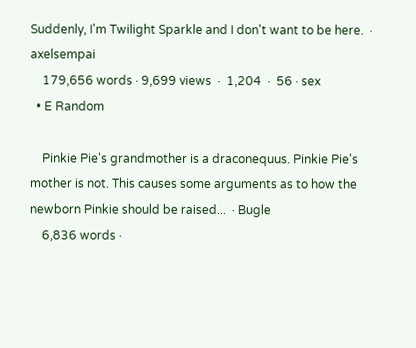Suddenly, I'm Twilight Sparkle and I don't want to be here.  · axelsempai
    179,656 words · 9,699 views  ·  1,204  ·  56 · sex
  • E Random

    Pinkie Pie's grandmother is a draconequus. Pinkie Pie's mother is not. This causes some arguments as to how the newborn Pinkie should be raised...  · Bugle
    6,836 words ·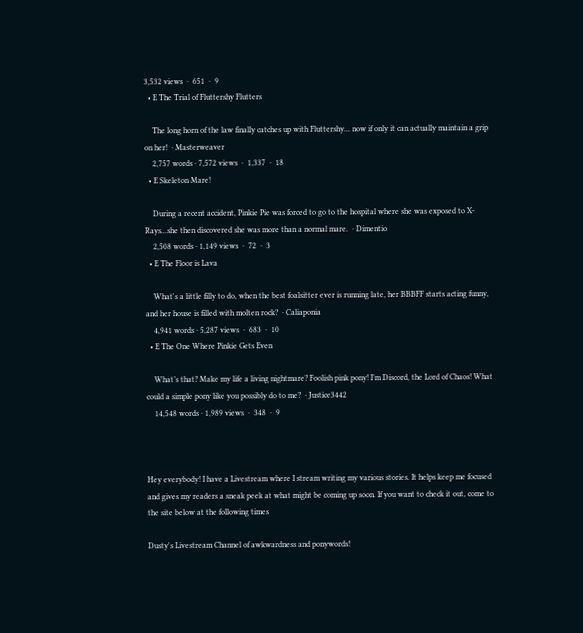3,532 views  ·  651  ·  9
  • E The Trial of Fluttershy Flutters

    The long horn of the law finally catches up with Fluttershy... now if only it can actually maintain a grip on her!  · Masterweaver
    2,757 words · 7,572 views  ·  1,337  ·  18
  • E Skeleton Mare!

    During a recent accident, Pinkie Pie was forced to go to the hospital where she was exposed to X-Rays...she then discovered she was more than a normal mare.  · Dimentio
    2,508 words · 1,149 views  ·  72  ·  3
  • E The Floor is Lava

    What's a little filly to do, when the best foalsitter ever is running late, her BBBFF starts acting funny, and her house is filled with molten rock?  · Caliaponia
    4,941 words · 5,287 views  ·  683  ·  10
  • E The One Where Pinkie Gets Even

    What’s that? Make my life a living nightmare? Foolish pink pony! I’m Discord, the Lord of Chaos! What could a simple pony like you possibly do to me?  · Justice3442
    14,548 words · 1,989 views  ·  348  ·  9



Hey everybody! I have a Livestream where I stream writing my various stories. It helps keep me focused and gives my readers a sneak peek at what might be coming up soon. If you want to check it out, come to the site below at the following times

Dusty's Livestream Channel of awkwardness and ponywords!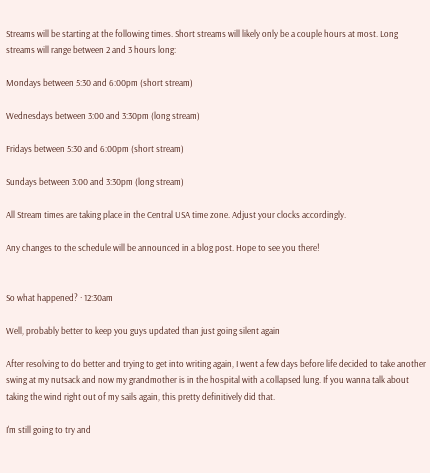Streams will be starting at the following times. Short streams will likely only be a couple hours at most. Long streams will range between 2 and 3 hours long:

Mondays between 5:30 and 6:00pm (short stream)

Wednesdays between 3:00 and 3:30pm (long stream)

Fridays between 5:30 and 6:00pm (short stream)

Sundays between 3:00 and 3:30pm (long stream)

All Stream times are taking place in the Central USA time zone. Adjust your clocks accordingly.

Any changes to the schedule will be announced in a blog post. Hope to see you there!


So what happened? · 12:30am

Well, probably better to keep you guys updated than just going silent again

After resolving to do better and trying to get into writing again, I went a few days before life decided to take another swing at my nutsack and now my grandmother is in the hospital with a collapsed lung. If you wanna talk about taking the wind right out of my sails again, this pretty definitively did that.

I'm still going to try and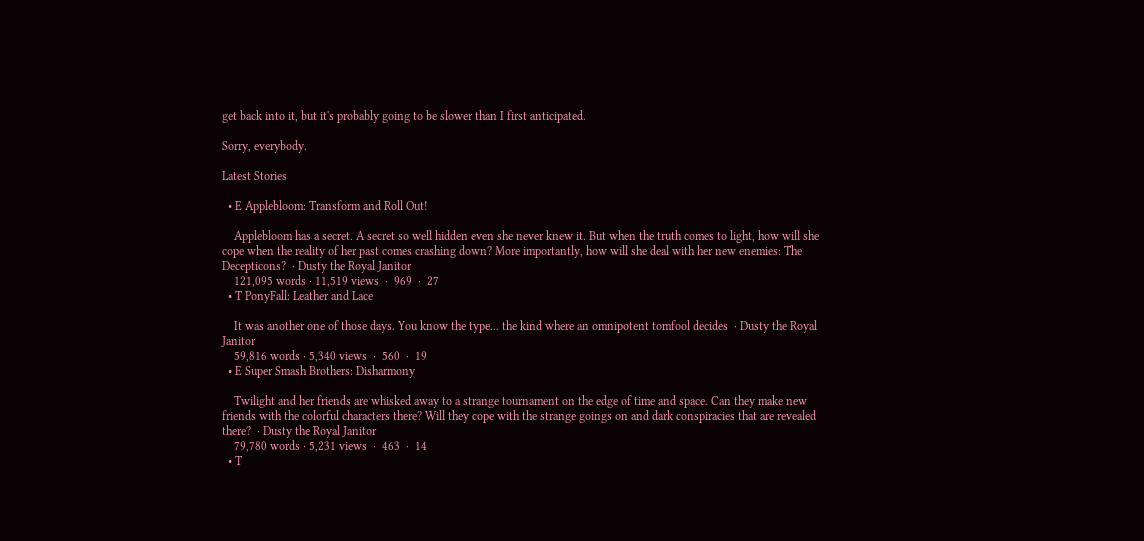get back into it, but it's probably going to be slower than I first anticipated.

Sorry, everybody.

Latest Stories

  • E Applebloom: Transform and Roll Out!

    Applebloom has a secret. A secret so well hidden even she never knew it. But when the truth comes to light, how will she cope when the reality of her past comes crashing down? More importantly, how will she deal with her new enemies: The Decepticons?  · Dusty the Royal Janitor
    121,095 words · 11,519 views  ·  969  ·  27
  • T PonyFall: Leather and Lace

    It was another one of those days. You know the type... the kind where an omnipotent tomfool decides  · Dusty the Royal Janitor
    59,816 words · 5,340 views  ·  560  ·  19
  • E Super Smash Brothers: Disharmony

    Twilight and her friends are whisked away to a strange tournament on the edge of time and space. Can they make new friends with the colorful characters there? Will they cope with the strange goings on and dark conspiracies that are revealed there?  · Dusty the Royal Janitor
    79,780 words · 5,231 views  ·  463  ·  14
  • T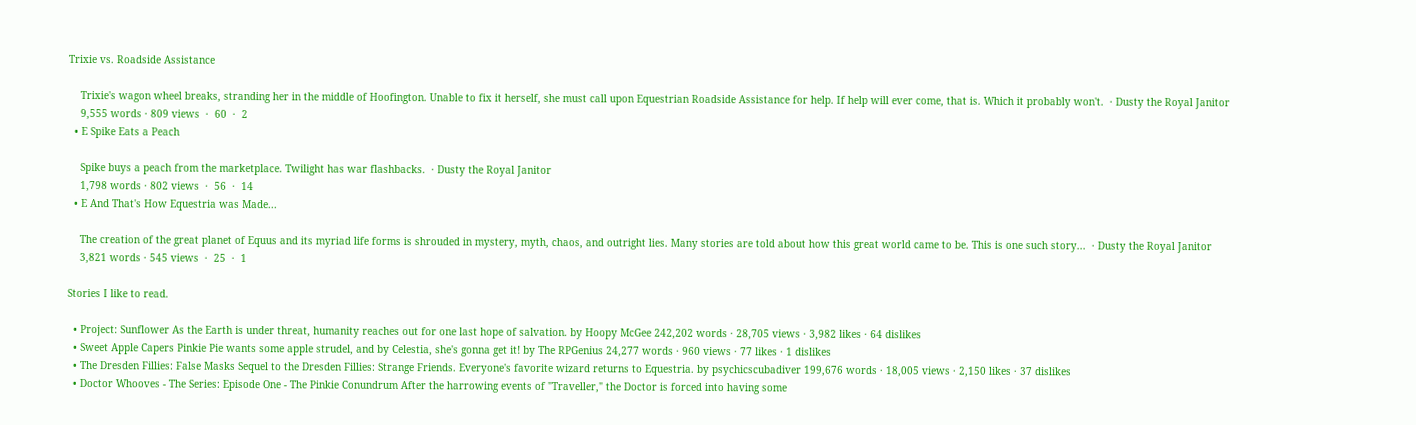Trixie vs. Roadside Assistance

    Trixie's wagon wheel breaks, stranding her in the middle of Hoofington. Unable to fix it herself, she must call upon Equestrian Roadside Assistance for help. If help will ever come, that is. Which it probably won't.  · Dusty the Royal Janitor
    9,555 words · 809 views  ·  60  ·  2
  • E Spike Eats a Peach

    Spike buys a peach from the marketplace. Twilight has war flashbacks.  · Dusty the Royal Janitor
    1,798 words · 802 views  ·  56  ·  14
  • E And That's How Equestria was Made...

    The creation of the great planet of Equus and its myriad life forms is shrouded in mystery, myth, chaos, and outright lies. Many stories are told about how this great world came to be. This is one such story...  · Dusty the Royal Janitor
    3,821 words · 545 views  ·  25  ·  1

Stories I like to read.

  • Project: Sunflower As the Earth is under threat, humanity reaches out for one last hope of salvation. by Hoopy McGee 242,202 words · 28,705 views · 3,982 likes · 64 dislikes
  • Sweet Apple Capers Pinkie Pie wants some apple strudel, and by Celestia, she's gonna get it! by The RPGenius 24,277 words · 960 views · 77 likes · 1 dislikes
  • The Dresden Fillies: False Masks Sequel to the Dresden Fillies: Strange Friends. Everyone's favorite wizard returns to Equestria. by psychicscubadiver 199,676 words · 18,005 views · 2,150 likes · 37 dislikes
  • Doctor Whooves - The Series: Episode One - The Pinkie Conundrum After the harrowing events of "Traveller," the Doctor is forced into having some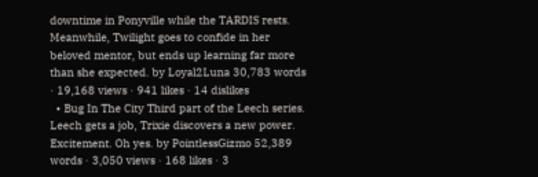downtime in Ponyville while the TARDIS rests. Meanwhile, Twilight goes to confide in her beloved mentor, but ends up learning far more than she expected. by Loyal2Luna 30,783 words · 19,168 views · 941 likes · 14 dislikes
  • Bug In The City Third part of the Leech series. Leech gets a job, Trixie discovers a new power. Excitement. Oh yes. by PointlessGizmo 52,389 words · 3,050 views · 168 likes · 3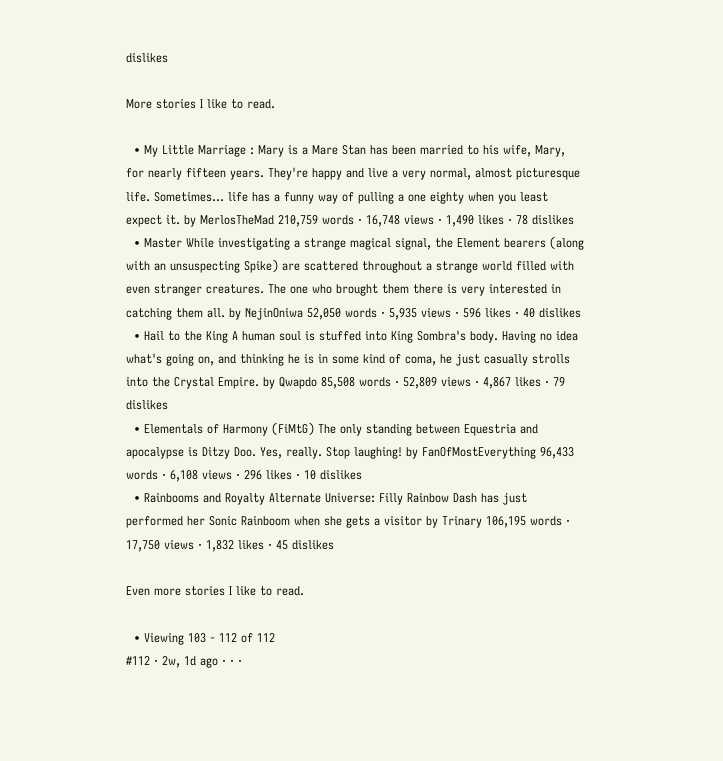dislikes

More stories I like to read.

  • My Little Marriage : Mary is a Mare Stan has been married to his wife, Mary, for nearly fifteen years. They're happy and live a very normal, almost picturesque life. Sometimes... life has a funny way of pulling a one eighty when you least expect it. by MerlosTheMad 210,759 words · 16,748 views · 1,490 likes · 78 dislikes
  • Master While investigating a strange magical signal, the Element bearers (along with an unsuspecting Spike) are scattered throughout a strange world filled with even stranger creatures. The one who brought them there is very interested in catching them all. by NejinOniwa 52,050 words · 5,935 views · 596 likes · 40 dislikes
  • Hail to the King A human soul is stuffed into King Sombra's body. Having no idea what's going on, and thinking he is in some kind of coma, he just casually strolls into the Crystal Empire. by Qwapdo 85,508 words · 52,809 views · 4,867 likes · 79 dislikes
  • Elementals of Harmony (FiMtG) The only standing between Equestria and apocalypse is Ditzy Doo. Yes, really. Stop laughing! by FanOfMostEverything 96,433 words · 6,108 views · 296 likes · 10 dislikes
  • Rainbooms and Royalty Alternate Universe: Filly Rainbow Dash has just performed her Sonic Rainboom when she gets a visitor by Trinary 106,195 words · 17,750 views · 1,832 likes · 45 dislikes

Even more stories I like to read.

  • Viewing 103 - 112 of 112
#112 · 2w, 1d ago · · ·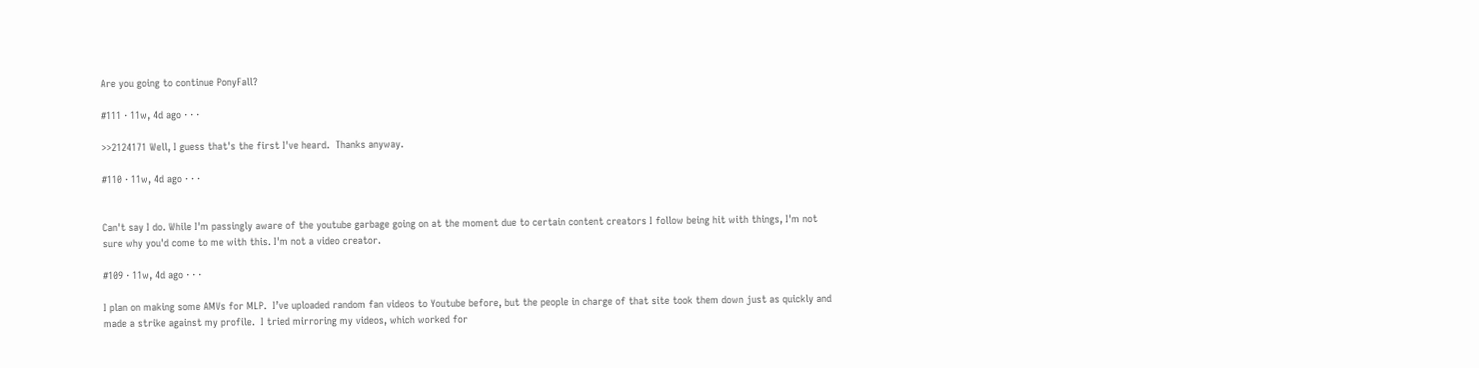Are you going to continue PonyFall?

#111 · 11w, 4d ago · · ·

>>2124171 Well, I guess that's the first I've heard.  Thanks anyway.

#110 · 11w, 4d ago · · ·


Can't say I do. While I'm passingly aware of the youtube garbage going on at the moment due to certain content creators I follow being hit with things, I'm not sure why you'd come to me with this. I'm not a video creator.

#109 · 11w, 4d ago · · ·

I plan on making some AMVs for MLP.  I’ve uploaded random fan videos to Youtube before, but the people in charge of that site took them down just as quickly and made a strike against my profile.  I tried mirroring my videos, which worked for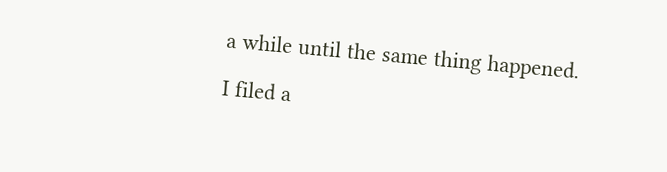a while until the same thing happened.

I filed a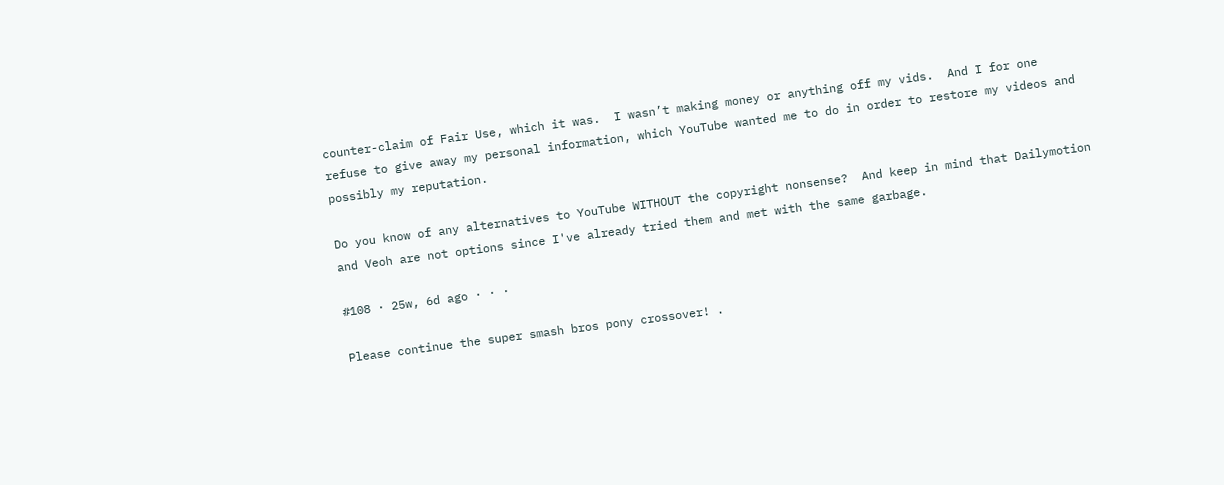counter-claim of Fair Use, which it was.  I wasn’t making money or anything off my vids.  And I for one refuse to give away my personal information, which YouTube wanted me to do in order to restore my videos and possibly my reputation.

Do you know of any alternatives to YouTube WITHOUT the copyright nonsense?  And keep in mind that Dailymotion and Veoh are not options since I've already tried them and met with the same garbage.

#108 · 25w, 6d ago · · ·

Please continue the super smash bros pony crossover! .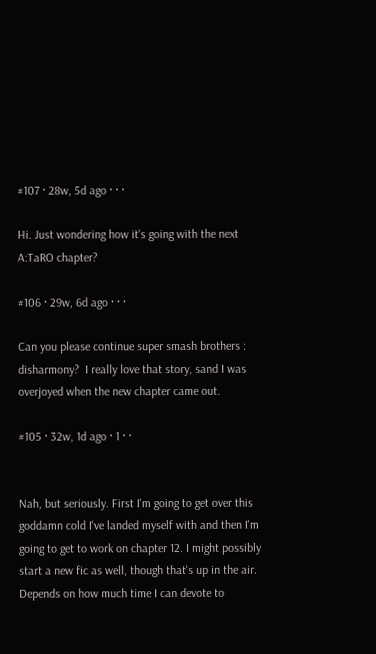#107 · 28w, 5d ago · · ·

Hi. Just wondering how it's going with the next A:TaRO chapter?

#106 · 29w, 6d ago · · ·

Can you please continue super smash brothers : disharmony?  I really love that story, sand I was overjoyed when the new chapter came out.

#105 · 32w, 1d ago · 1 · ·


Nah, but seriously. First I'm going to get over this goddamn cold I've landed myself with and then I'm going to get to work on chapter 12. I might possibly start a new fic as well, though that's up in the air. Depends on how much time I can devote to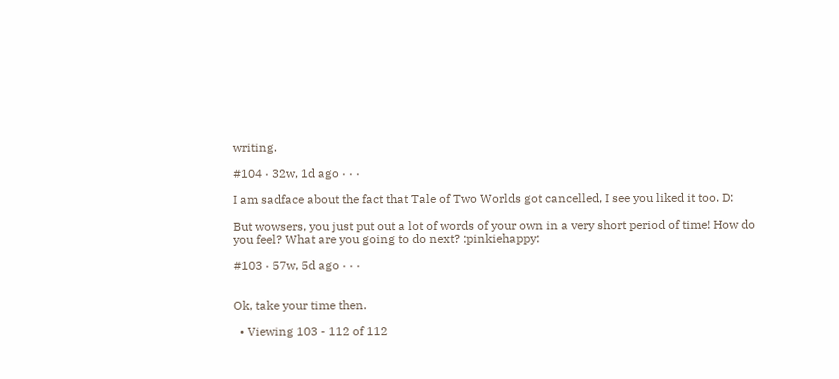writing.

#104 · 32w, 1d ago · · ·

I am sadface about the fact that Tale of Two Worlds got cancelled, I see you liked it too. D:

But wowsers, you just put out a lot of words of your own in a very short period of time! How do you feel? What are you going to do next? :pinkiehappy:

#103 · 57w, 5d ago · · ·


Ok, take your time then.

  • Viewing 103 - 112 of 112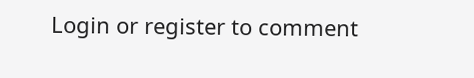Login or register to comment